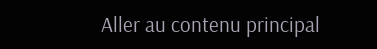Aller au contenu principal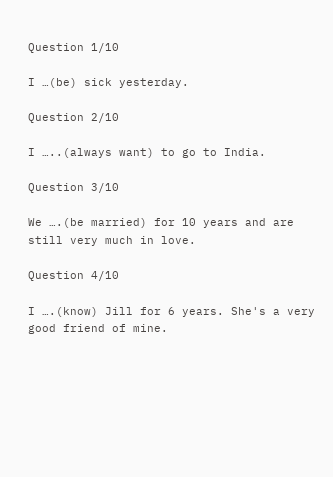Question 1/10

I …(be) sick yesterday.

Question 2/10

I …..(always want) to go to India.

Question 3/10

We ….(be married) for 10 years and are still very much in love.

Question 4/10

I ….(know) Jill for 6 years. She's a very good friend of mine.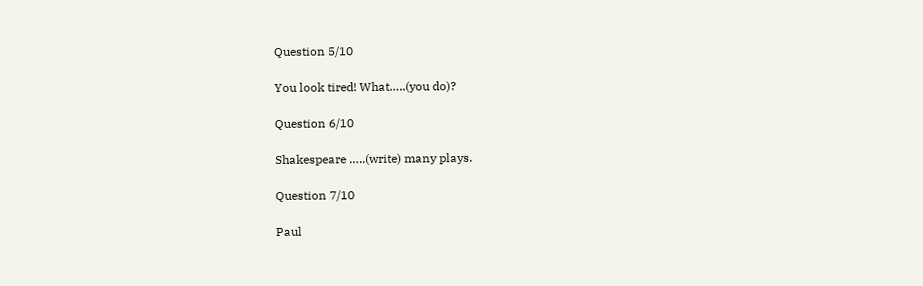Question 5/10

You look tired! What…..(you do)?

Question 6/10

Shakespeare …..(write) many plays.

Question 7/10

Paul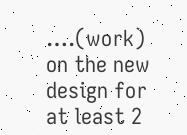….(work) on the new design for at least 2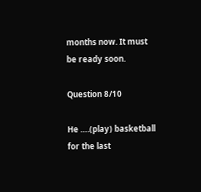months now. It must be ready soon.

Question 8/10

He ….(play) basketball for the last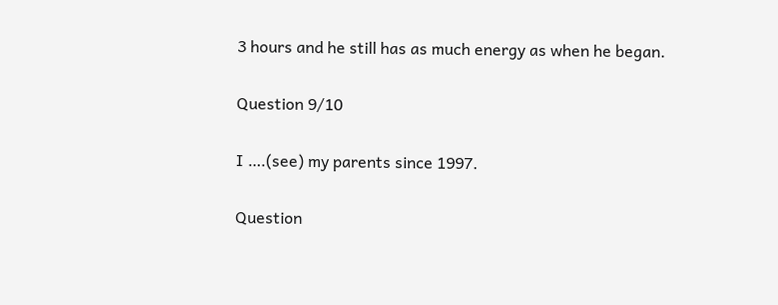3 hours and he still has as much energy as when he began.

Question 9/10

I ….(see) my parents since 1997.

Question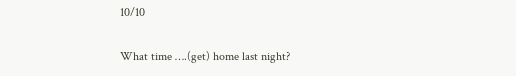10/10

What time ….(get) home last night?